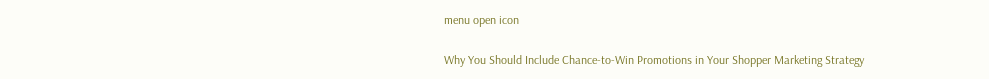menu open icon

Why You Should Include Chance-to-Win Promotions in Your Shopper Marketing Strategy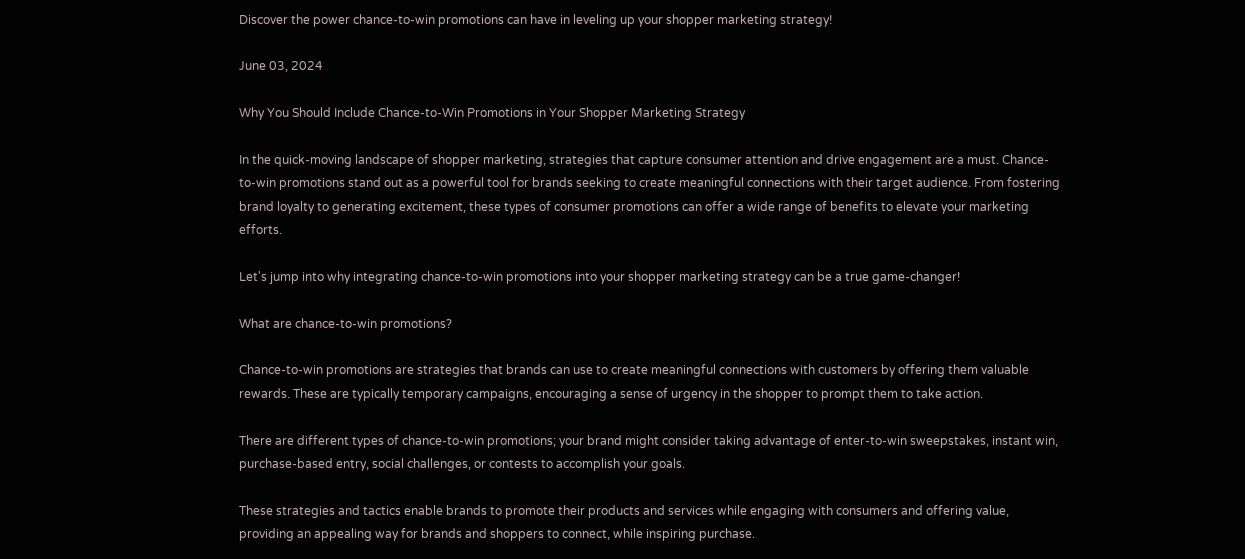Discover the power chance-to-win promotions can have in leveling up your shopper marketing strategy!

June 03, 2024

Why You Should Include Chance-to-Win Promotions in Your Shopper Marketing Strategy

In the quick-moving landscape of shopper marketing, strategies that capture consumer attention and drive engagement are a must. Chance-to-win promotions stand out as a powerful tool for brands seeking to create meaningful connections with their target audience. From fostering brand loyalty to generating excitement, these types of consumer promotions can offer a wide range of benefits to elevate your marketing efforts.

Let's jump into why integrating chance-to-win promotions into your shopper marketing strategy can be a true game-changer!

What are chance-to-win promotions?

Chance-to-win promotions are strategies that brands can use to create meaningful connections with customers by offering them valuable rewards. These are typically temporary campaigns, encouraging a sense of urgency in the shopper to prompt them to take action.

There are different types of chance-to-win promotions; your brand might consider taking advantage of enter-to-win sweepstakes, instant win, purchase-based entry, social challenges, or contests to accomplish your goals.

These strategies and tactics enable brands to promote their products and services while engaging with consumers and offering value, providing an appealing way for brands and shoppers to connect, while inspiring purchase.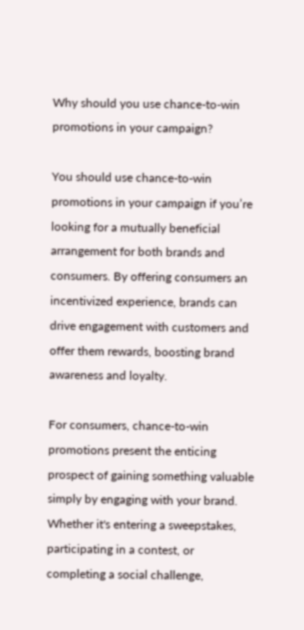Why should you use chance-to-win promotions in your campaign?

You should use chance-to-win promotions in your campaign if you’re looking for a mutually beneficial arrangement for both brands and consumers. By offering consumers an incentivized experience, brands can drive engagement with customers and offer them rewards, boosting brand awareness and loyalty.

For consumers, chance-to-win promotions present the enticing prospect of gaining something valuable simply by engaging with your brand. Whether it's entering a sweepstakes, participating in a contest, or completing a social challenge,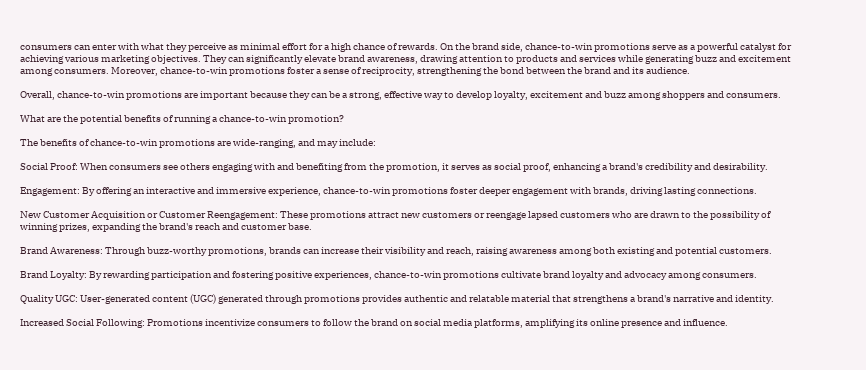consumers can enter with what they perceive as minimal effort for a high chance of rewards. On the brand side, chance-to-win promotions serve as a powerful catalyst for achieving various marketing objectives. They can significantly elevate brand awareness, drawing attention to products and services while generating buzz and excitement among consumers. Moreover, chance-to-win promotions foster a sense of reciprocity, strengthening the bond between the brand and its audience.

Overall, chance-to-win promotions are important because they can be a strong, effective way to develop loyalty, excitement and buzz among shoppers and consumers.

What are the potential benefits of running a chance-to-win promotion?

The benefits of chance-to-win promotions are wide-ranging, and may include:

Social Proof: When consumers see others engaging with and benefiting from the promotion, it serves as social proof, enhancing a brand's credibility and desirability.

Engagement: By offering an interactive and immersive experience, chance-to-win promotions foster deeper engagement with brands, driving lasting connections.

New Customer Acquisition or Customer Reengagement: These promotions attract new customers or reengage lapsed customers who are drawn to the possibility of winning prizes, expanding the brand's reach and customer base.

Brand Awareness: Through buzz-worthy promotions, brands can increase their visibility and reach, raising awareness among both existing and potential customers.

Brand Loyalty: By rewarding participation and fostering positive experiences, chance-to-win promotions cultivate brand loyalty and advocacy among consumers.

Quality UGC: User-generated content (UGC) generated through promotions provides authentic and relatable material that strengthens a brand's narrative and identity.

Increased Social Following: Promotions incentivize consumers to follow the brand on social media platforms, amplifying its online presence and influence.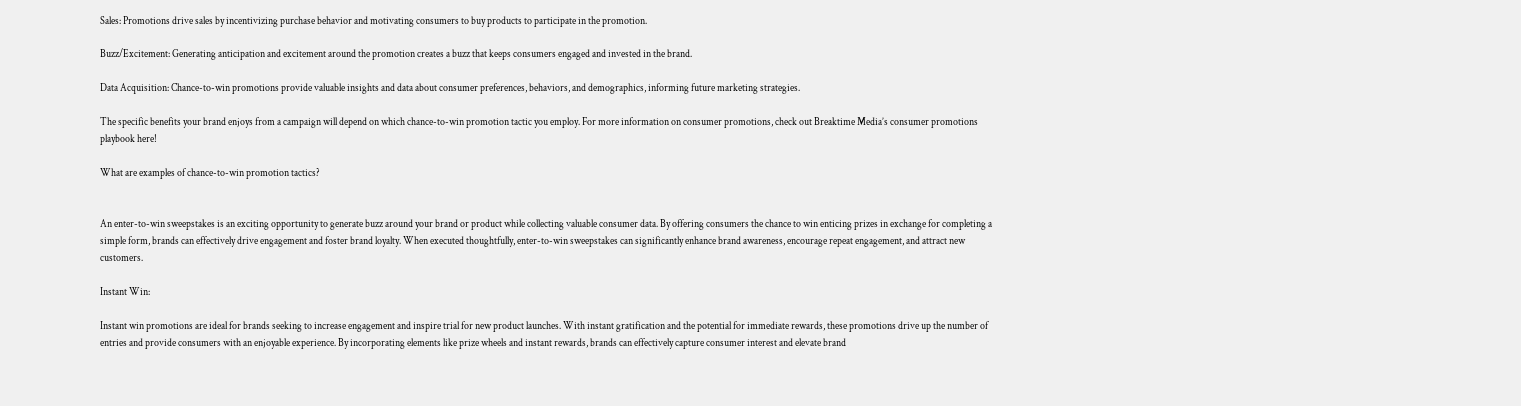Sales: Promotions drive sales by incentivizing purchase behavior and motivating consumers to buy products to participate in the promotion.

Buzz/Excitement: Generating anticipation and excitement around the promotion creates a buzz that keeps consumers engaged and invested in the brand.

Data Acquisition: Chance-to-win promotions provide valuable insights and data about consumer preferences, behaviors, and demographics, informing future marketing strategies.

The specific benefits your brand enjoys from a campaign will depend on which chance-to-win promotion tactic you employ. For more information on consumer promotions, check out Breaktime Media’s consumer promotions playbook here!

What are examples of chance-to-win promotion tactics?


An enter-to-win sweepstakes is an exciting opportunity to generate buzz around your brand or product while collecting valuable consumer data. By offering consumers the chance to win enticing prizes in exchange for completing a simple form, brands can effectively drive engagement and foster brand loyalty. When executed thoughtfully, enter-to-win sweepstakes can significantly enhance brand awareness, encourage repeat engagement, and attract new customers.

Instant Win:

Instant win promotions are ideal for brands seeking to increase engagement and inspire trial for new product launches. With instant gratification and the potential for immediate rewards, these promotions drive up the number of entries and provide consumers with an enjoyable experience. By incorporating elements like prize wheels and instant rewards, brands can effectively capture consumer interest and elevate brand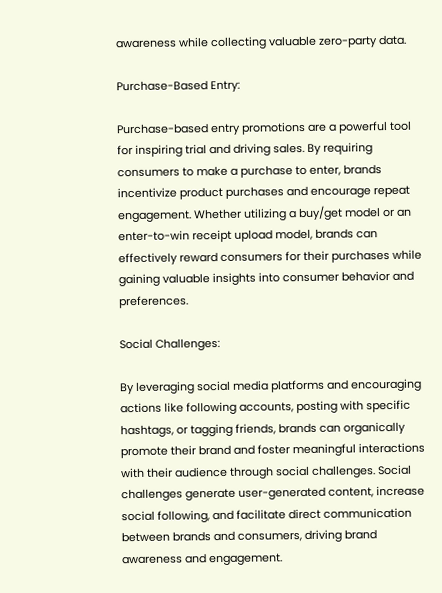awareness while collecting valuable zero-party data.

Purchase-Based Entry:

Purchase-based entry promotions are a powerful tool for inspiring trial and driving sales. By requiring consumers to make a purchase to enter, brands incentivize product purchases and encourage repeat engagement. Whether utilizing a buy/get model or an enter-to-win receipt upload model, brands can effectively reward consumers for their purchases while gaining valuable insights into consumer behavior and preferences.

Social Challenges:

By leveraging social media platforms and encouraging actions like following accounts, posting with specific hashtags, or tagging friends, brands can organically promote their brand and foster meaningful interactions with their audience through social challenges. Social challenges generate user-generated content, increase social following, and facilitate direct communication between brands and consumers, driving brand awareness and engagement.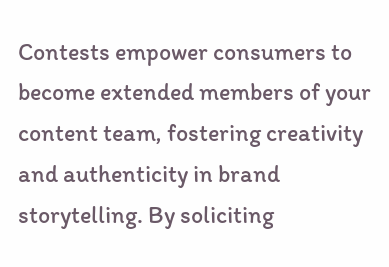Contests empower consumers to become extended members of your content team, fostering creativity and authenticity in brand storytelling. By soliciting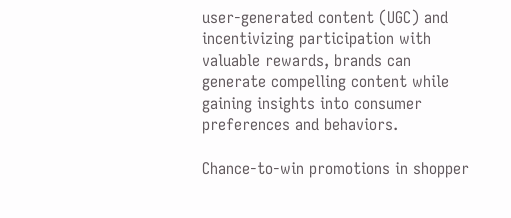user-generated content (UGC) and incentivizing participation with valuable rewards, brands can generate compelling content while gaining insights into consumer preferences and behaviors.

Chance-to-win promotions in shopper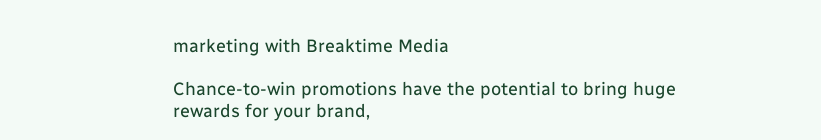marketing with Breaktime Media

Chance-to-win promotions have the potential to bring huge rewards for your brand,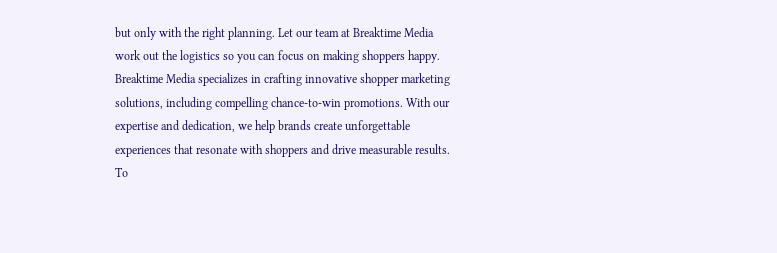but only with the right planning. Let our team at Breaktime Media work out the logistics so you can focus on making shoppers happy. Breaktime Media specializes in crafting innovative shopper marketing solutions, including compelling chance-to-win promotions. With our expertise and dedication, we help brands create unforgettable experiences that resonate with shoppers and drive measurable results. To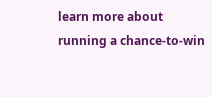learn more about running a chance-to-win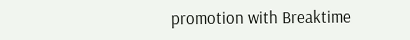promotion with Breaktime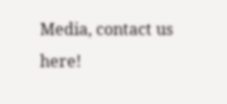Media, contact us here!